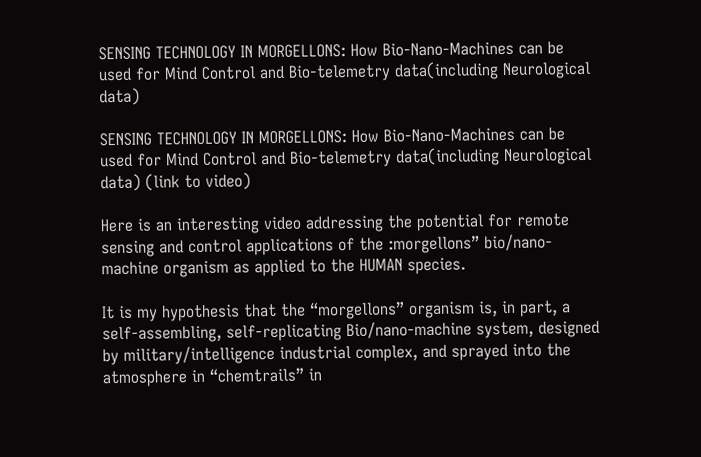SENSING TECHNOLOGY IN MORGELLONS: How Bio-Nano-Machines can be used for Mind Control and Bio-telemetry data(including Neurological data)

SENSING TECHNOLOGY IN MORGELLONS: How Bio-Nano-Machines can be used for Mind Control and Bio-telemetry data(including Neurological data) (link to video)

Here is an interesting video addressing the potential for remote sensing and control applications of the :morgellons” bio/nano-machine organism as applied to the HUMAN species.

It is my hypothesis that the “morgellons” organism is, in part, a self-assembling, self-replicating Bio/nano-machine system, designed by military/intelligence industrial complex, and sprayed into the atmosphere in “chemtrails” in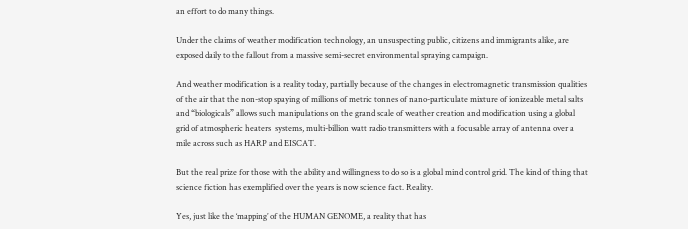an effort to do many things.

Under the claims of weather modification technology, an unsuspecting public, citizens and immigrants alike, are exposed daily to the fallout from a massive semi-secret environmental spraying campaign.

And weather modification is a reality today, partially because of the changes in electromagnetic transmission qualities of the air that the non-stop spaying of millions of metric tonnes of nano-particulate mixture of ionizeable metal salts and “biologicals” allows such manipulations on the grand scale of weather creation and modification using a global grid of atmospheric heaters  systems, multi-billion watt radio transmitters with a focusable array of antenna over a mile across such as HARP and EISCAT.

But the real prize for those with the ability and willingness to do so is a global mind control grid. The kind of thing that science fiction has exemplified over the years is now science fact. Reality.

Yes, just like the ‘mapping’ of the HUMAN GENOME, a reality that has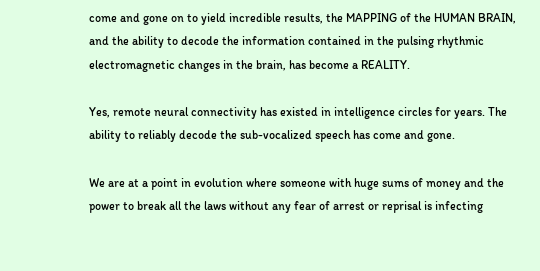come and gone on to yield incredible results, the MAPPING of the HUMAN BRAIN, and the ability to decode the information contained in the pulsing rhythmic electromagnetic changes in the brain, has become a REALITY.

Yes, remote neural connectivity has existed in intelligence circles for years. The ability to reliably decode the sub-vocalized speech has come and gone.

We are at a point in evolution where someone with huge sums of money and the power to break all the laws without any fear of arrest or reprisal is infecting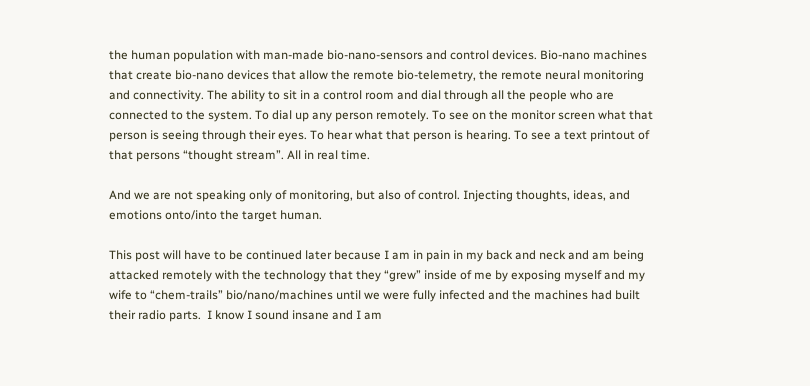the human population with man-made bio-nano-sensors and control devices. Bio-nano machines that create bio-nano devices that allow the remote bio-telemetry, the remote neural monitoring and connectivity. The ability to sit in a control room and dial through all the people who are connected to the system. To dial up any person remotely. To see on the monitor screen what that person is seeing through their eyes. To hear what that person is hearing. To see a text printout of that persons “thought stream”. All in real time.

And we are not speaking only of monitoring, but also of control. Injecting thoughts, ideas, and emotions onto/into the target human.

This post will have to be continued later because I am in pain in my back and neck and am being attacked remotely with the technology that they “grew” inside of me by exposing myself and my wife to “chem-trails” bio/nano/machines until we were fully infected and the machines had built their radio parts.  I know I sound insane and I am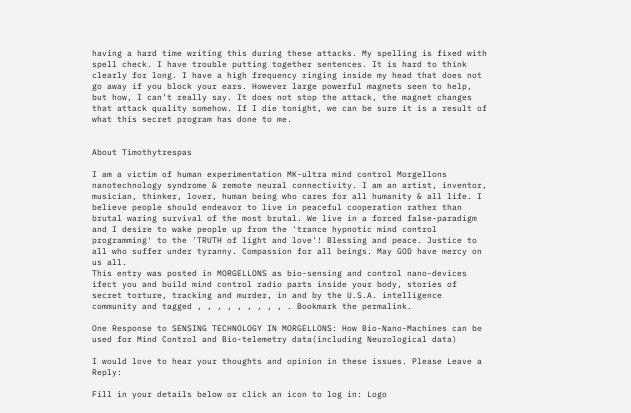having a hard time writing this during these attacks. My spelling is fixed with spell check. I have trouble putting together sentences. It is hard to think clearly for long. I have a high frequency ringing inside my head that does not go away if you block your ears. However large powerful magnets seen to help, but how, I can’t really say. It does not stop the attack, the magnet changes that attack quality somehow. If I die tonight, we can be sure it is a result of what this secret program has done to me.


About Timothytrespas

I am a victim of human experimentation MK-ultra mind control Morgellons nanotechnology syndrome & remote neural connectivity. I am an artist, inventor, musician, thinker, lover, human being who cares for all humanity & all life. I believe people should endeavor to live in peaceful cooperation rather than brutal waring survival of the most brutal. We live in a forced false-paradigm and I desire to wake people up from the 'trance hypnotic mind control programming' to the 'TRUTH of light and love'! Blessing and peace. Justice to all who suffer under tyranny. Compassion for all beings. May GOD have mercy on us all.
This entry was posted in MORGELLONS as bio-sensing and control nano-devices ifect you and build mind control radio parts inside your body, stories of secret torture, tracking and murder, in and by the U.S.A. intelligence community and tagged , , , , , , , , , . Bookmark the permalink.

One Response to SENSING TECHNOLOGY IN MORGELLONS: How Bio-Nano-Machines can be used for Mind Control and Bio-telemetry data(including Neurological data)

I would love to hear your thoughts and opinion in these issues. Please Leave a Reply:

Fill in your details below or click an icon to log in: Logo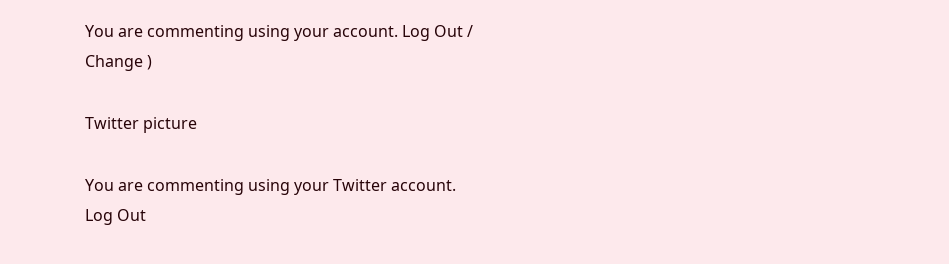You are commenting using your account. Log Out / Change )

Twitter picture

You are commenting using your Twitter account. Log Out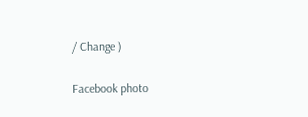/ Change )

Facebook photo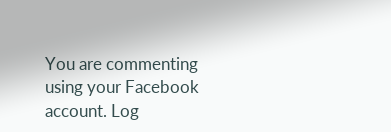You are commenting using your Facebook account. Log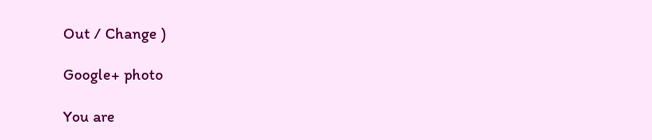Out / Change )

Google+ photo

You are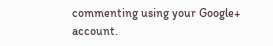commenting using your Google+ account.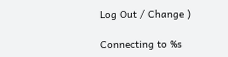Log Out / Change )

Connecting to %s